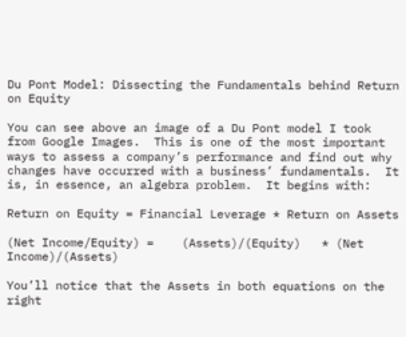Du Pont Model: Dissecting the Fundamentals behind Return on Equity

You can see above an image of a Du Pont model I took from Google Images.  This is one of the most important ways to assess a company’s performance and find out why changes have occurred with a business’ fundamentals.  It is, in essence, an algebra problem.  It begins with:

Return on Equity = Financial Leverage * Return on Assets

(Net Income/Equity) =    (Assets)/(Equity)   * (Net Income)/(Assets)

You’ll notice that the Assets in both equations on the right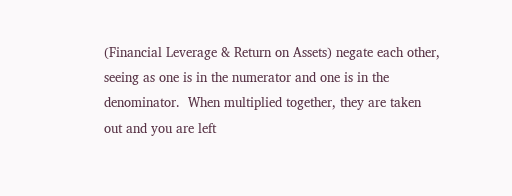(Financial Leverage & Return on Assets) negate each other, seeing as one is in the numerator and one is in the denominator.  When multiplied together, they are taken out and you are left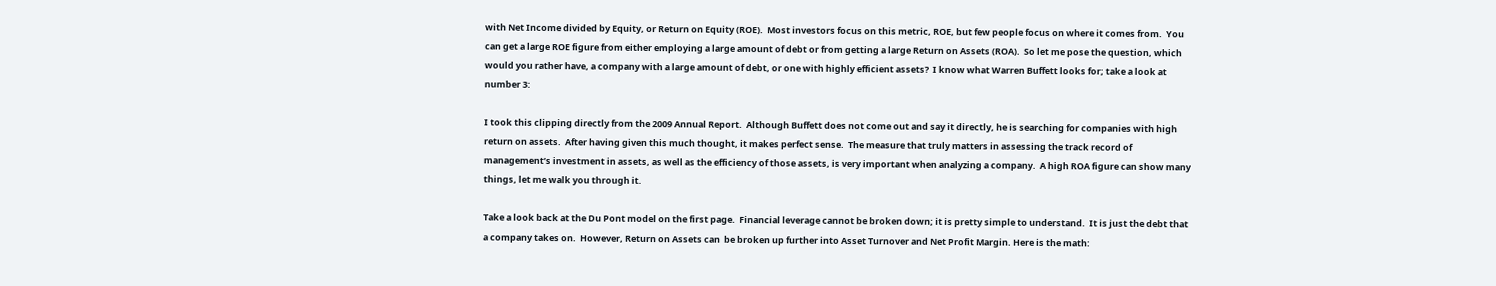with Net Income divided by Equity, or Return on Equity (ROE).  Most investors focus on this metric, ROE, but few people focus on where it comes from.  You can get a large ROE figure from either employing a large amount of debt or from getting a large Return on Assets (ROA).  So let me pose the question, which would you rather have, a company with a large amount of debt, or one with highly efficient assets?  I know what Warren Buffett looks for; take a look at number 3:

I took this clipping directly from the 2009 Annual Report.  Although Buffett does not come out and say it directly, he is searching for companies with high return on assets.  After having given this much thought, it makes perfect sense.  The measure that truly matters in assessing the track record of management’s investment in assets, as well as the efficiency of those assets, is very important when analyzing a company.  A high ROA figure can show many things, let me walk you through it.

Take a look back at the Du Pont model on the first page.  Financial leverage cannot be broken down; it is pretty simple to understand.  It is just the debt that a company takes on.  However, Return on Assets can  be broken up further into Asset Turnover and Net Profit Margin. Here is the math: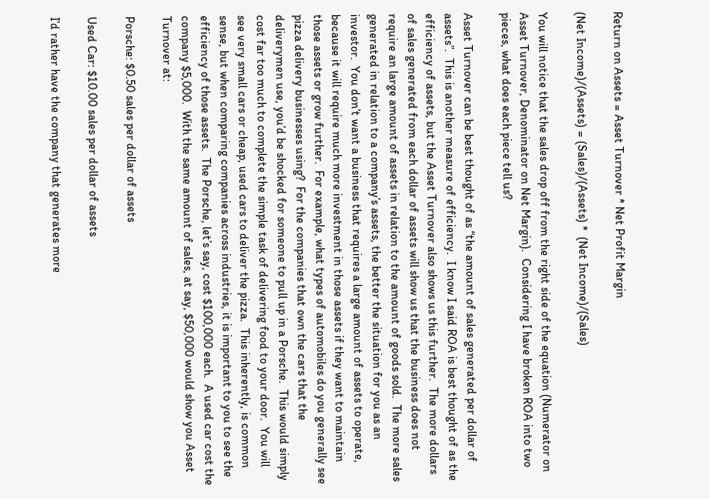Return on Assets = Asset Turnover * Net Profit Margin

(Net Income)/(Assets) = (Sales)/(Assets) *  (Net Income)/(Sales)

You will notice that the sales drop off from the right side of the equation (Numerator on Asset Turnover, Denominator on Net Margin).  Considering I have broken ROA into two pieces, what does each piece tell us?

Asset Turnover can be best thought of as “the amount of sales generated per dollar of assets”.  This is another measure of efficiency.  I know I said ROA is best thought of as the efficiency of assets, but the Asset Turnover also shows us this further.  The more dollars of sales generated from each dollar of assets will show us that the business does not require an large amount of assets in relation to the amount of goods sold.  The more sales generated in relation to a company’s assets, the better the situation for you as an investor.  You don’t want a business that requires a large amount of assets to operate, because it will require much more investment in those assets if they want to maintain those assets or grow further.  For example, what types of automobiles do you generally see pizza delivery businesses using?  For the companies that own the cars that the deliverymen use, you’d be shocked for someone to pull up in a Porsche.  This would simply cost far too much to complete the simple task of delivering food to your door.  You will see very small cars or cheap, used cars to deliver the pizza.  This inherently, is common sense, but when comparing companies across industries, it is important to you to see the efficiency of those assets.  The Porsche, let’s say, cost $100,000 each.  A used car cost the company $5,000.  With the same amount of sales, at say, $50,000 would show you Asset Turnover at:

Porsche: $0.50 sales per dollar of assets

Used Car: $10.00 sales per dollar of assets

I’d rather have the company that generates more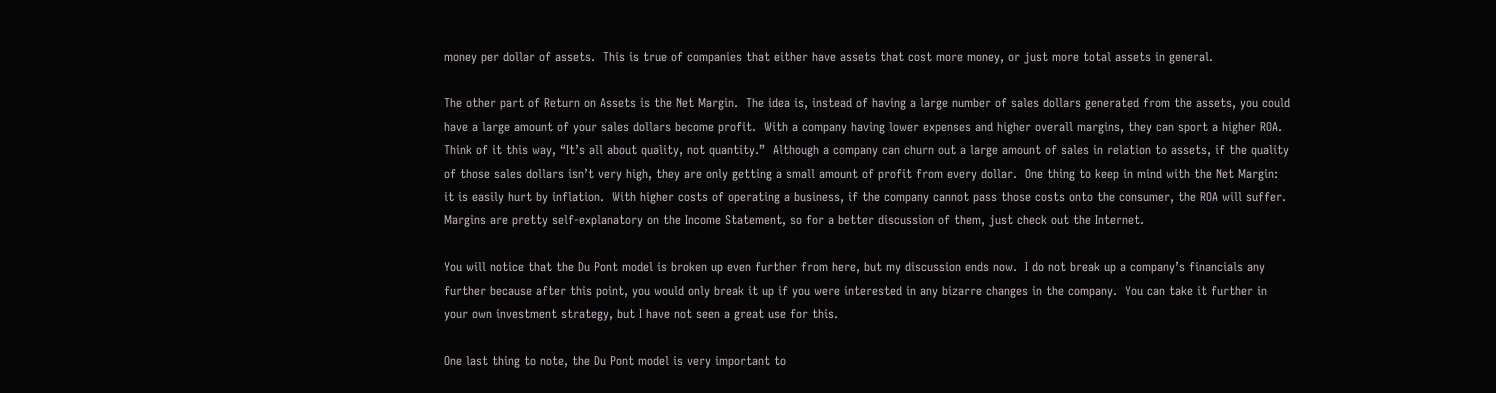money per dollar of assets.  This is true of companies that either have assets that cost more money, or just more total assets in general.

The other part of Return on Assets is the Net Margin.  The idea is, instead of having a large number of sales dollars generated from the assets, you could have a large amount of your sales dollars become profit.  With a company having lower expenses and higher overall margins, they can sport a higher ROA.  Think of it this way, “It’s all about quality, not quantity.”  Although a company can churn out a large amount of sales in relation to assets, if the quality of those sales dollars isn’t very high, they are only getting a small amount of profit from every dollar.  One thing to keep in mind with the Net Margin: it is easily hurt by inflation.  With higher costs of operating a business, if the company cannot pass those costs onto the consumer, the ROA will suffer.  Margins are pretty self-explanatory on the Income Statement, so for a better discussion of them, just check out the Internet.

You will notice that the Du Pont model is broken up even further from here, but my discussion ends now.  I do not break up a company’s financials any further because after this point, you would only break it up if you were interested in any bizarre changes in the company.  You can take it further in your own investment strategy, but I have not seen a great use for this.

One last thing to note, the Du Pont model is very important to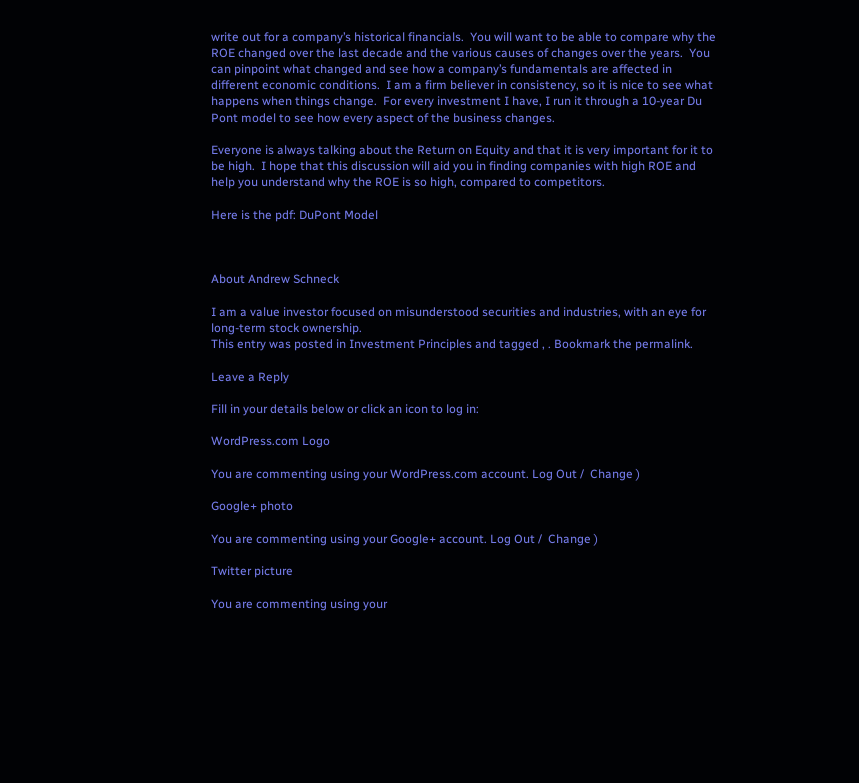write out for a company’s historical financials.  You will want to be able to compare why the ROE changed over the last decade and the various causes of changes over the years.  You can pinpoint what changed and see how a company’s fundamentals are affected in different economic conditions.  I am a firm believer in consistency, so it is nice to see what happens when things change.  For every investment I have, I run it through a 10-year Du Pont model to see how every aspect of the business changes.

Everyone is always talking about the Return on Equity and that it is very important for it to be high.  I hope that this discussion will aid you in finding companies with high ROE and help you understand why the ROE is so high, compared to competitors.

Here is the pdf: DuPont Model



About Andrew Schneck

I am a value investor focused on misunderstood securities and industries, with an eye for long-term stock ownership.
This entry was posted in Investment Principles and tagged , . Bookmark the permalink.

Leave a Reply

Fill in your details below or click an icon to log in:

WordPress.com Logo

You are commenting using your WordPress.com account. Log Out /  Change )

Google+ photo

You are commenting using your Google+ account. Log Out /  Change )

Twitter picture

You are commenting using your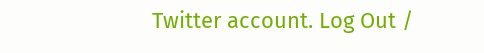Twitter account. Log Out /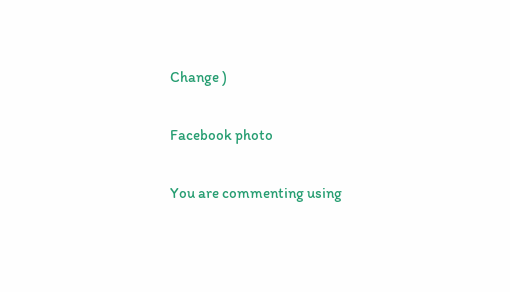Change )

Facebook photo

You are commenting using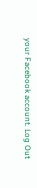your Facebook account. Log Out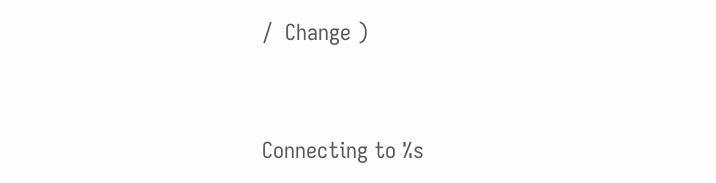/  Change )


Connecting to %s